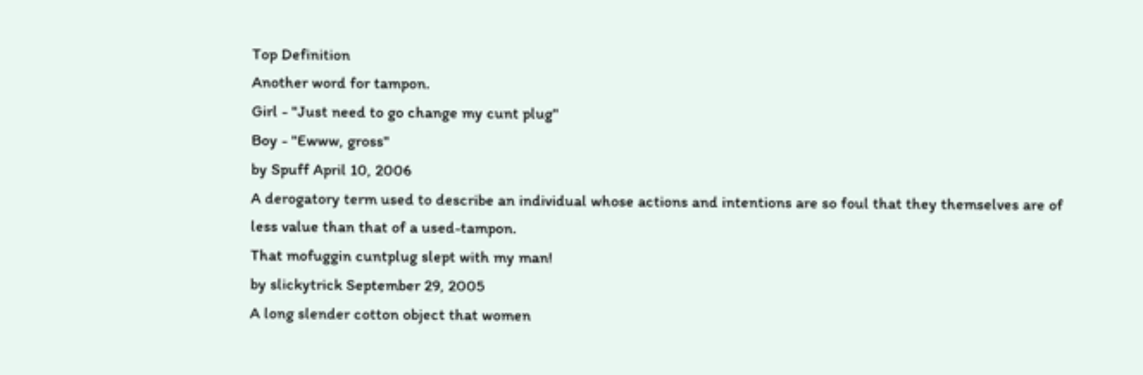Top Definition
Another word for tampon.
Girl - "Just need to go change my cunt plug"
Boy - "Ewww, gross"
by Spuff April 10, 2006
A derogatory term used to describe an individual whose actions and intentions are so foul that they themselves are of less value than that of a used-tampon.
That mofuggin cuntplug slept with my man!
by slickytrick September 29, 2005
A long slender cotton object that women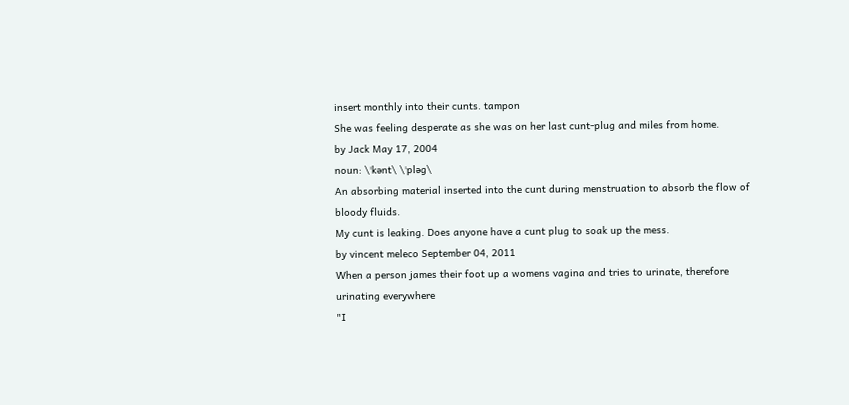insert monthly into their cunts. tampon
She was feeling desperate as she was on her last cunt-plug and miles from home.
by Jack May 17, 2004
noun: \ˈkənt\ \ˈpləg\
An absorbing material inserted into the cunt during menstruation to absorb the flow of bloody fluids.
My cunt is leaking. Does anyone have a cunt plug to soak up the mess.
by vincent meleco September 04, 2011
When a person james their foot up a womens vagina and tries to urinate, therefore urinating everywhere
"I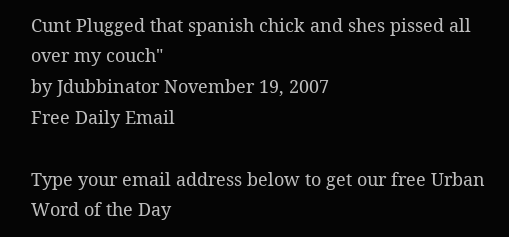Cunt Plugged that spanish chick and shes pissed all over my couch"
by Jdubbinator November 19, 2007
Free Daily Email

Type your email address below to get our free Urban Word of the Day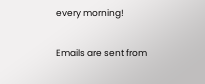every morning!

Emails are sent from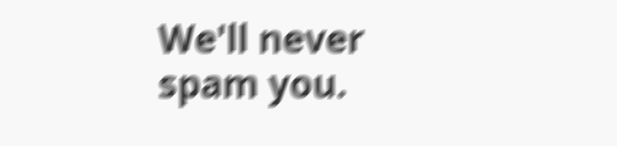We'll never spam you.